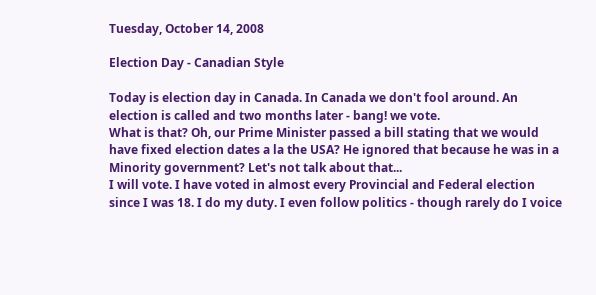Tuesday, October 14, 2008

Election Day - Canadian Style

Today is election day in Canada. In Canada we don't fool around. An election is called and two months later - bang! we vote.
What is that? Oh, our Prime Minister passed a bill stating that we would have fixed election dates a la the USA? He ignored that because he was in a Minority government? Let's not talk about that...
I will vote. I have voted in almost every Provincial and Federal election since I was 18. I do my duty. I even follow politics - though rarely do I voice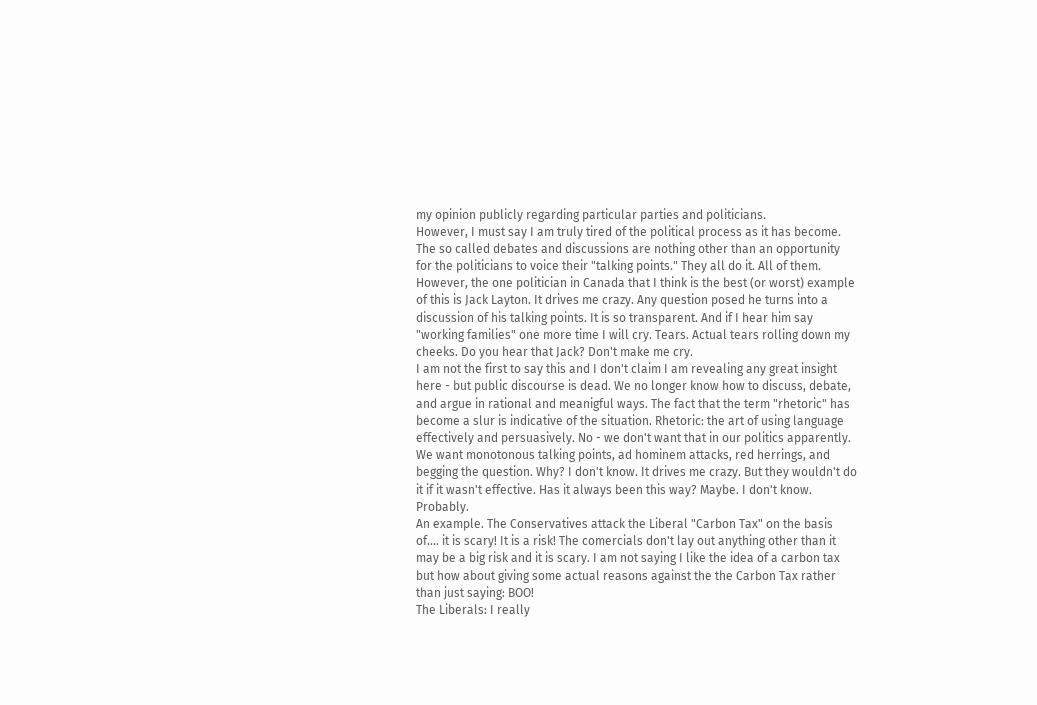my opinion publicly regarding particular parties and politicians.
However, I must say I am truly tired of the political process as it has become. The so called debates and discussions are nothing other than an opportunity for the politicians to voice their "talking points." They all do it. All of them. However, the one politician in Canada that I think is the best (or worst) example of this is Jack Layton. It drives me crazy. Any question posed he turns into a discussion of his talking points. It is so transparent. And if I hear him say "working families" one more time I will cry. Tears. Actual tears rolling down my cheeks. Do you hear that Jack? Don't make me cry.
I am not the first to say this and I don't claim I am revealing any great insight here - but public discourse is dead. We no longer know how to discuss, debate, and argue in rational and meanigful ways. The fact that the term "rhetoric" has become a slur is indicative of the situation. Rhetoric: the art of using language effectively and persuasively. No - we don't want that in our politics apparently. We want monotonous talking points, ad hominem attacks, red herrings, and begging the question. Why? I don't know. It drives me crazy. But they wouldn't do it if it wasn't effective. Has it always been this way? Maybe. I don't know. Probably.
An example. The Conservatives attack the Liberal "Carbon Tax" on the basis of.... it is scary! It is a risk! The comercials don't lay out anything other than it may be a big risk and it is scary. I am not saying I like the idea of a carbon tax but how about giving some actual reasons against the the Carbon Tax rather than just saying: BOO!
The Liberals: I really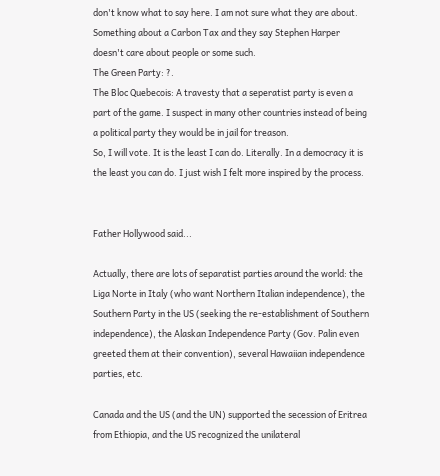don't know what to say here. I am not sure what they are about. Something about a Carbon Tax and they say Stephen Harper doesn't care about people or some such.
The Green Party: ?.
The Bloc Quebecois: A travesty that a seperatist party is even a part of the game. I suspect in many other countries instead of being a political party they would be in jail for treason.
So, I will vote. It is the least I can do. Literally. In a democracy it is the least you can do. I just wish I felt more inspired by the process.


Father Hollywood said...

Actually, there are lots of separatist parties around the world: the Liga Norte in Italy (who want Northern Italian independence), the Southern Party in the US (seeking the re-establishment of Southern independence), the Alaskan Independence Party (Gov. Palin even greeted them at their convention), several Hawaiian independence parties, etc.

Canada and the US (and the UN) supported the secession of Eritrea from Ethiopia, and the US recognized the unilateral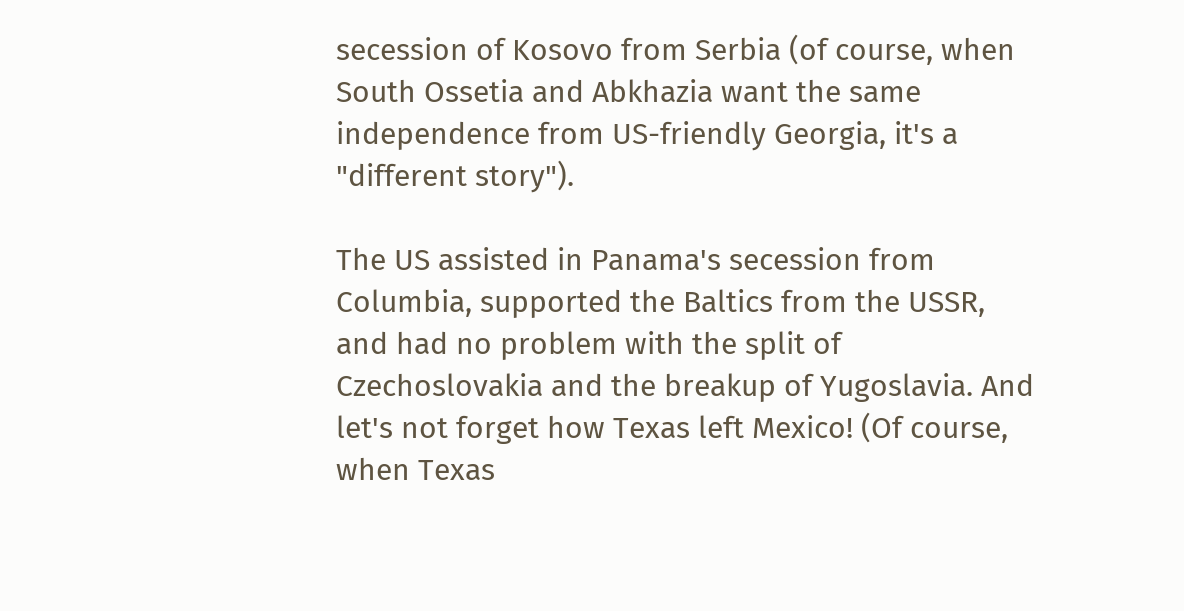secession of Kosovo from Serbia (of course, when South Ossetia and Abkhazia want the same independence from US-friendly Georgia, it's a "different story").

The US assisted in Panama's secession from Columbia, supported the Baltics from the USSR, and had no problem with the split of Czechoslovakia and the breakup of Yugoslavia. And let's not forget how Texas left Mexico! (Of course, when Texas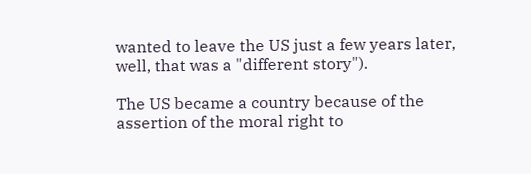wanted to leave the US just a few years later, well, that was a "different story").

The US became a country because of the assertion of the moral right to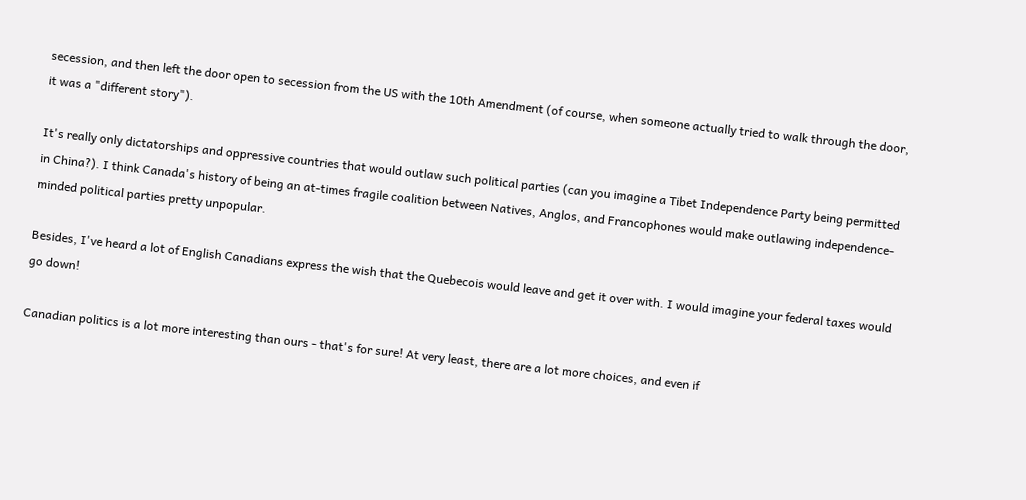secession, and then left the door open to secession from the US with the 10th Amendment (of course, when someone actually tried to walk through the door, it was a "different story").

It's really only dictatorships and oppressive countries that would outlaw such political parties (can you imagine a Tibet Independence Party being permitted in China?). I think Canada's history of being an at-times fragile coalition between Natives, Anglos, and Francophones would make outlawing independence-minded political parties pretty unpopular.

Besides, I've heard a lot of English Canadians express the wish that the Quebecois would leave and get it over with. I would imagine your federal taxes would go down!

Canadian politics is a lot more interesting than ours - that's for sure! At very least, there are a lot more choices, and even if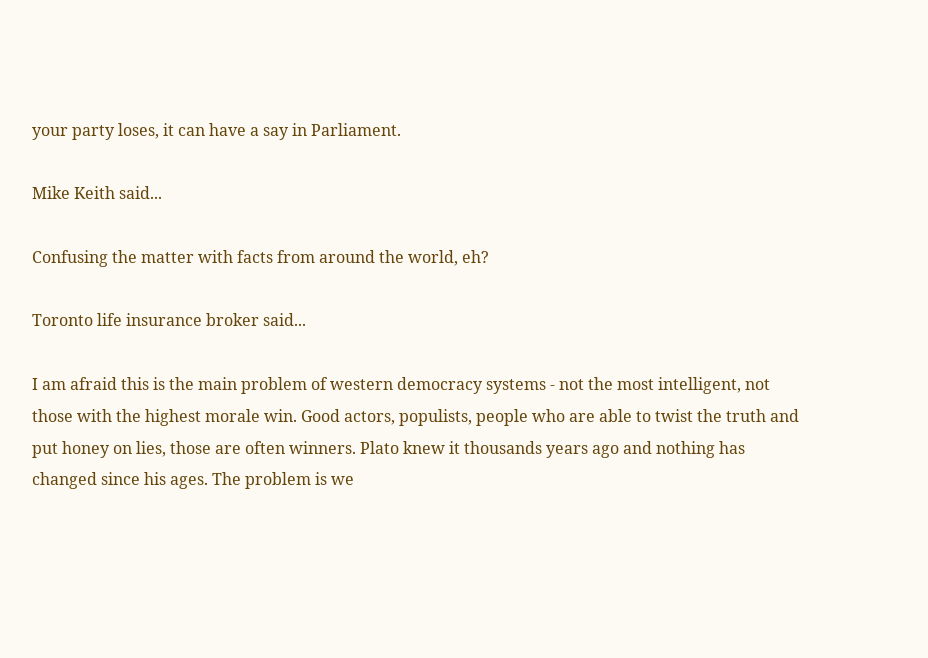your party loses, it can have a say in Parliament.

Mike Keith said...

Confusing the matter with facts from around the world, eh?

Toronto life insurance broker said...

I am afraid this is the main problem of western democracy systems - not the most intelligent, not those with the highest morale win. Good actors, populists, people who are able to twist the truth and put honey on lies, those are often winners. Plato knew it thousands years ago and nothing has changed since his ages. The problem is we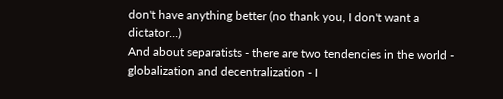don't have anything better (no thank you, I don't want a dictator...)
And about separatists - there are two tendencies in the world - globalization and decentralization - I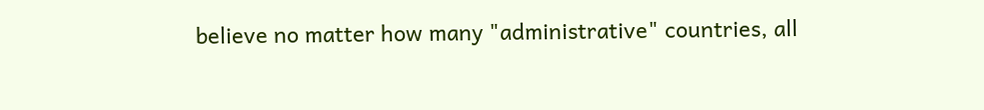believe no matter how many "administrative" countries, all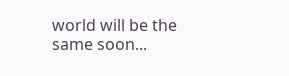world will be the same soon...